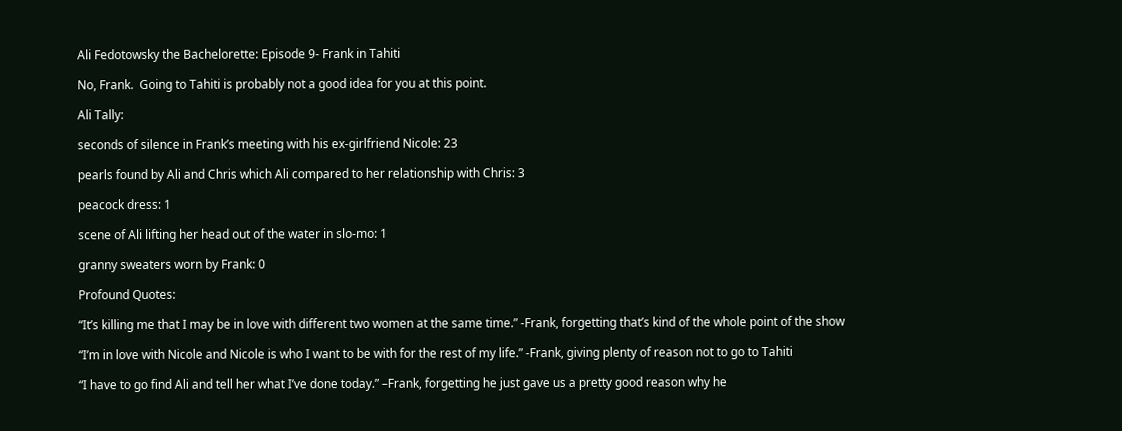Ali Fedotowsky the Bachelorette: Episode 9- Frank in Tahiti

No, Frank.  Going to Tahiti is probably not a good idea for you at this point.

Ali Tally:

seconds of silence in Frank’s meeting with his ex-girlfriend Nicole: 23

pearls found by Ali and Chris which Ali compared to her relationship with Chris: 3

peacock dress: 1

scene of Ali lifting her head out of the water in slo-mo: 1

granny sweaters worn by Frank: 0

Profound Quotes:

“It’s killing me that I may be in love with different two women at the same time.” -Frank, forgetting that’s kind of the whole point of the show

“I’m in love with Nicole and Nicole is who I want to be with for the rest of my life.” -Frank, giving plenty of reason not to go to Tahiti

“I have to go find Ali and tell her what I’ve done today.” –Frank, forgetting he just gave us a pretty good reason why he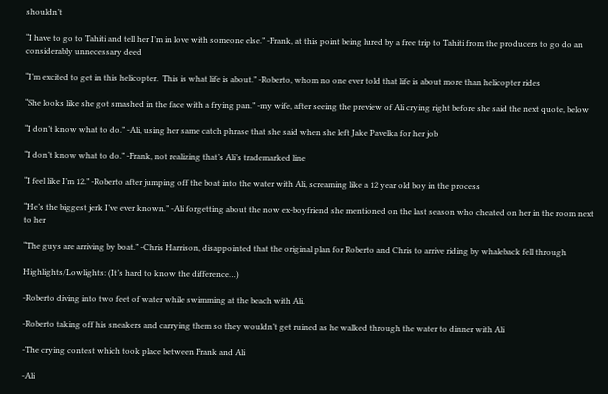shouldn’t

“I have to go to Tahiti and tell her I’m in love with someone else.” -Frank, at this point being lured by a free trip to Tahiti from the producers to go do an considerably unnecessary deed

“I’m excited to get in this helicopter.  This is what life is about.” -Roberto, whom no one ever told that life is about more than helicopter rides

“She looks like she got smashed in the face with a frying pan.” -my wife, after seeing the preview of Ali crying right before she said the next quote, below

“I don’t know what to do.” -Ali, using her same catch phrase that she said when she left Jake Pavelka for her job

“I don’t know what to do.” -Frank, not realizing that’s Ali’s trademarked line

“I feel like I’m 12.” -Roberto after jumping off the boat into the water with Ali, screaming like a 12 year old boy in the process

“He’s the biggest jerk I’ve ever known.” -Ali forgetting about the now ex-boyfriend she mentioned on the last season who cheated on her in the room next to her

“The guys are arriving by boat.” -Chris Harrison, disappointed that the original plan for Roberto and Chris to arrive riding by whaleback fell through

Highlights/Lowlights: (It’s hard to know the difference…)

-Roberto diving into two feet of water while swimming at the beach with Ali.

-Roberto taking off his sneakers and carrying them so they wouldn’t get ruined as he walked through the water to dinner with Ali

-The crying contest which took place between Frank and Ali

-Ali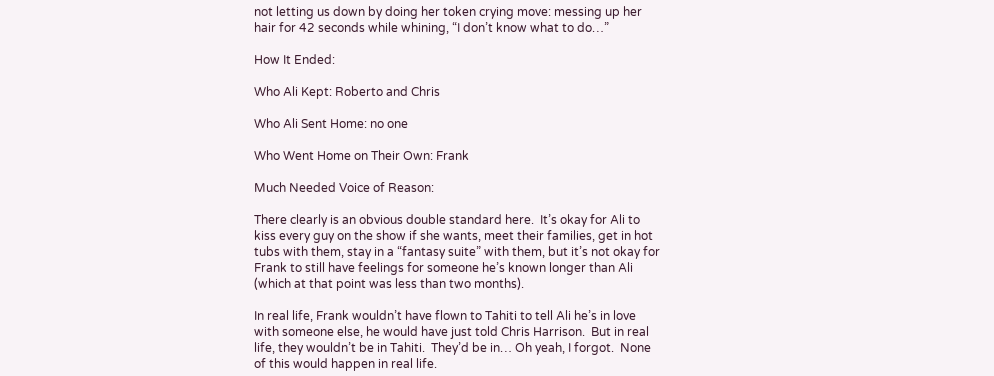not letting us down by doing her token crying move: messing up her hair for 42 seconds while whining, “I don’t know what to do…”

How It Ended:

Who Ali Kept: Roberto and Chris

Who Ali Sent Home: no one

Who Went Home on Their Own: Frank

Much Needed Voice of Reason:

There clearly is an obvious double standard here.  It’s okay for Ali to kiss every guy on the show if she wants, meet their families, get in hot tubs with them, stay in a “fantasy suite” with them, but it’s not okay for Frank to still have feelings for someone he’s known longer than Ali (which at that point was less than two months).

In real life, Frank wouldn’t have flown to Tahiti to tell Ali he’s in love with someone else, he would have just told Chris Harrison.  But in real life, they wouldn’t be in Tahiti.  They’d be in… Oh yeah, I forgot.  None of this would happen in real life.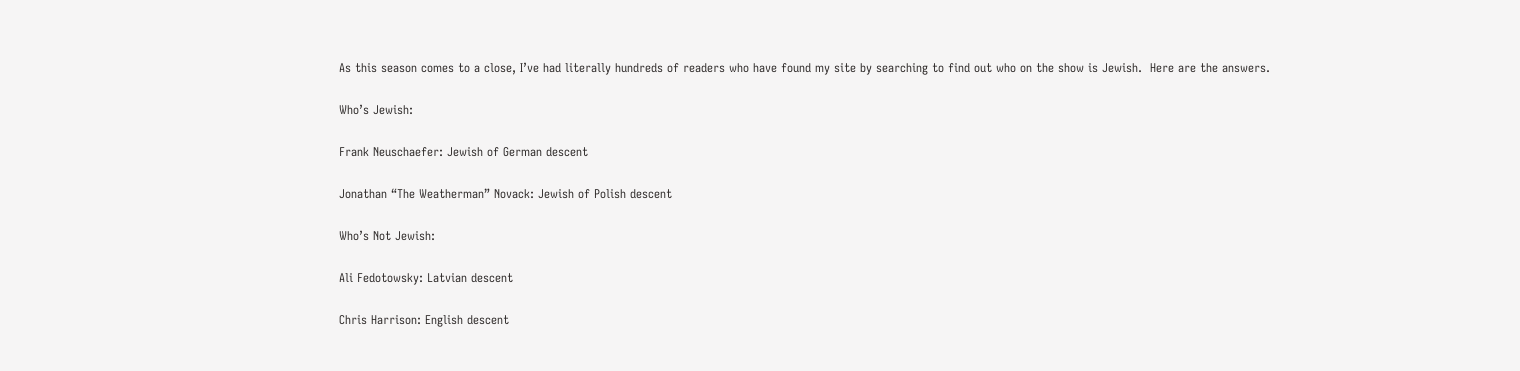As this season comes to a close, I’ve had literally hundreds of readers who have found my site by searching to find out who on the show is Jewish.  Here are the answers.

Who’s Jewish:

Frank Neuschaefer: Jewish of German descent

Jonathan “The Weatherman” Novack: Jewish of Polish descent

Who’s Not Jewish:

Ali Fedotowsky: Latvian descent

Chris Harrison: English descent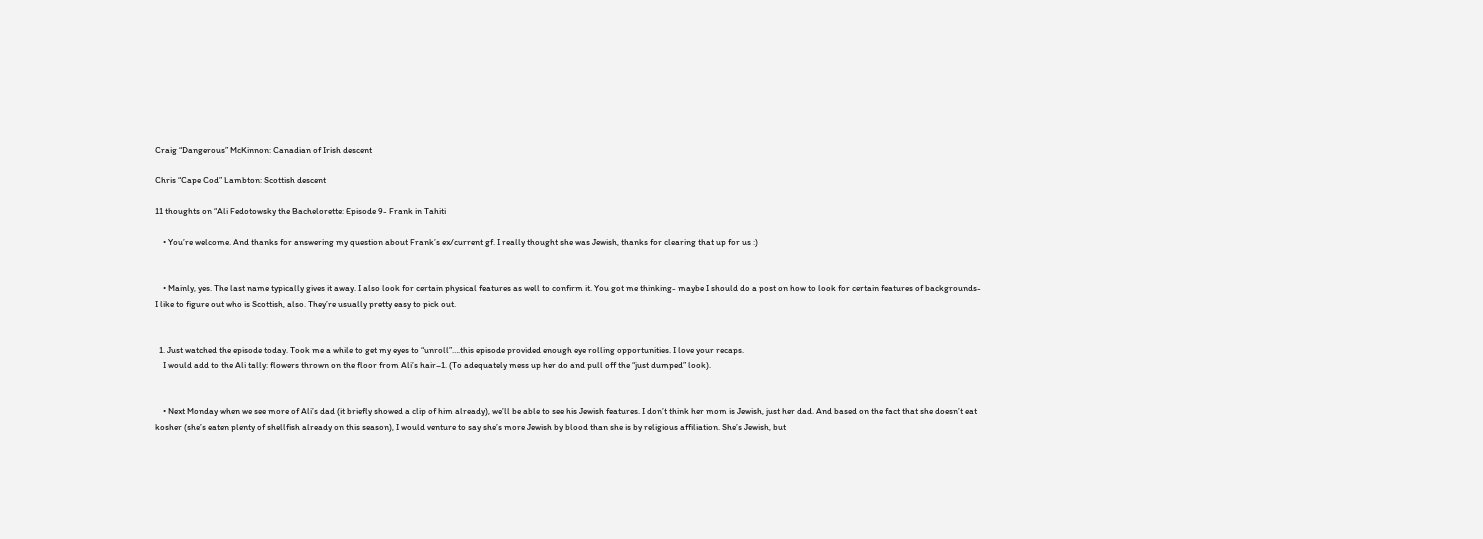Craig “Dangerous” McKinnon: Canadian of Irish descent

Chris “Cape Cod” Lambton: Scottish descent

11 thoughts on “Ali Fedotowsky the Bachelorette: Episode 9- Frank in Tahiti

    • You’re welcome. And thanks for answering my question about Frank’s ex/current gf. I really thought she was Jewish, thanks for clearing that up for us :)


    • Mainly, yes. The last name typically gives it away. I also look for certain physical features as well to confirm it. You got me thinking- maybe I should do a post on how to look for certain features of backgrounds- I like to figure out who is Scottish, also. They’re usually pretty easy to pick out.


  1. Just watched the episode today. Took me a while to get my eyes to “unroll”….this episode provided enough eye rolling opportunities. I love your recaps.
    I would add to the Ali tally: flowers thrown on the floor from Ali’s hair–1. (To adequately mess up her do and pull off the “just dumped” look).


    • Next Monday when we see more of Ali’s dad (it briefly showed a clip of him already), we’ll be able to see his Jewish features. I don’t think her mom is Jewish, just her dad. And based on the fact that she doesn’t eat kosher (she’s eaten plenty of shellfish already on this season), I would venture to say she’s more Jewish by blood than she is by religious affiliation. She’s Jewish, but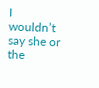I wouldn’t say she or the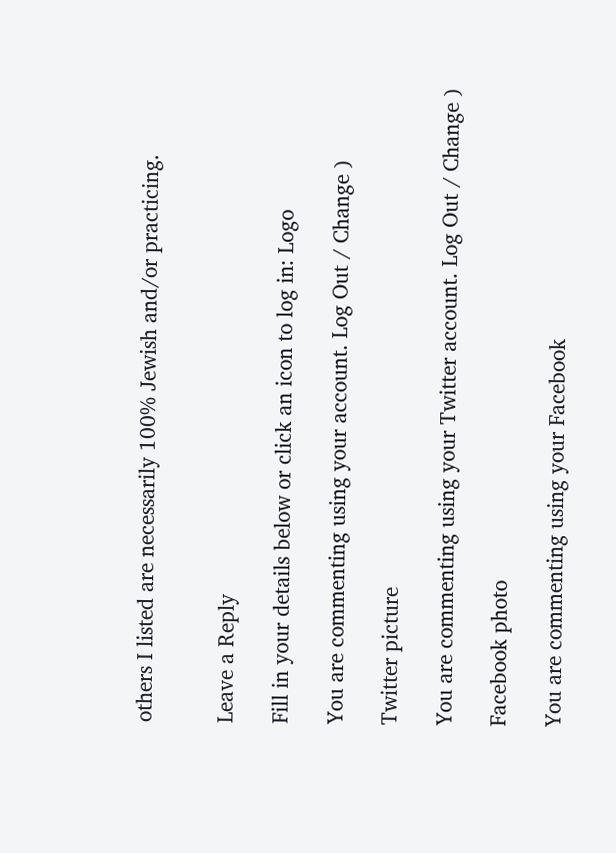others I listed are necessarily 100% Jewish and/or practicing.


Leave a Reply

Fill in your details below or click an icon to log in: Logo

You are commenting using your account. Log Out / Change )

Twitter picture

You are commenting using your Twitter account. Log Out / Change )

Facebook photo

You are commenting using your Facebook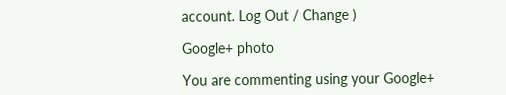account. Log Out / Change )

Google+ photo

You are commenting using your Google+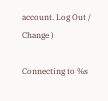account. Log Out / Change )

Connecting to %s